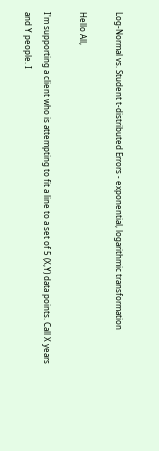Log-Normal vs. Student t-distributed Errors - exponential, logarithmic transformation

Hello All,

I'm supporting a client who is attempting to fit a line to a set of 5 (X,Y) data points. Call X years and Y people. I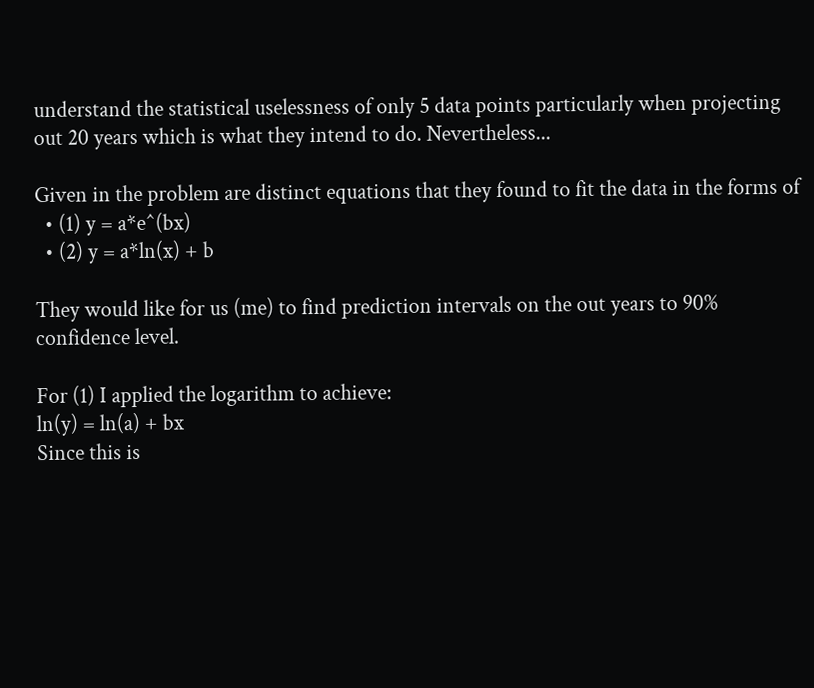understand the statistical uselessness of only 5 data points particularly when projecting out 20 years which is what they intend to do. Nevertheless...

Given in the problem are distinct equations that they found to fit the data in the forms of
  • (1) y = a*e^(bx)
  • (2) y = a*ln(x) + b

They would like for us (me) to find prediction intervals on the out years to 90% confidence level.

For (1) I applied the logarithm to achieve:
ln(y) = ln(a) + bx
Since this is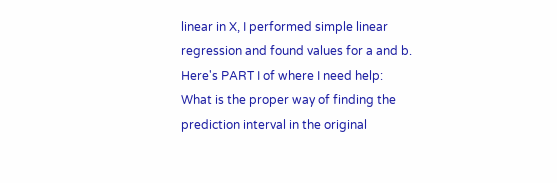linear in X, I performed simple linear regression and found values for a and b.
Here's PART I of where I need help: What is the proper way of finding the prediction interval in the original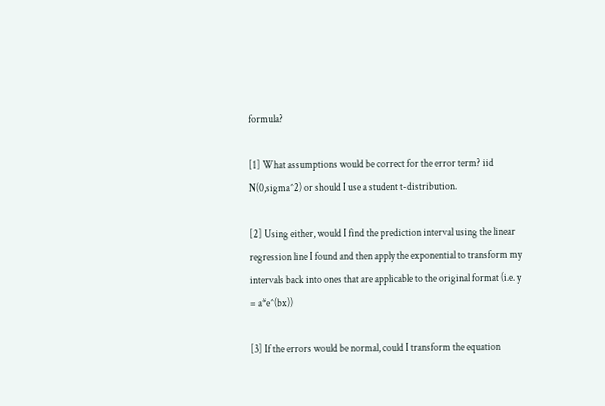formula?

[1] What assumptions would be correct for the error term? iid N(0,sigma^2) or should I use a student t-distribution.

[2] Using either, would I find the prediction interval using the linear regression line I found and then apply the exponential to transform my intervals back into ones that are applicable to the original format (i.e. y = a*e^(bx))

[3] If the errors would be normal, could I transform the equation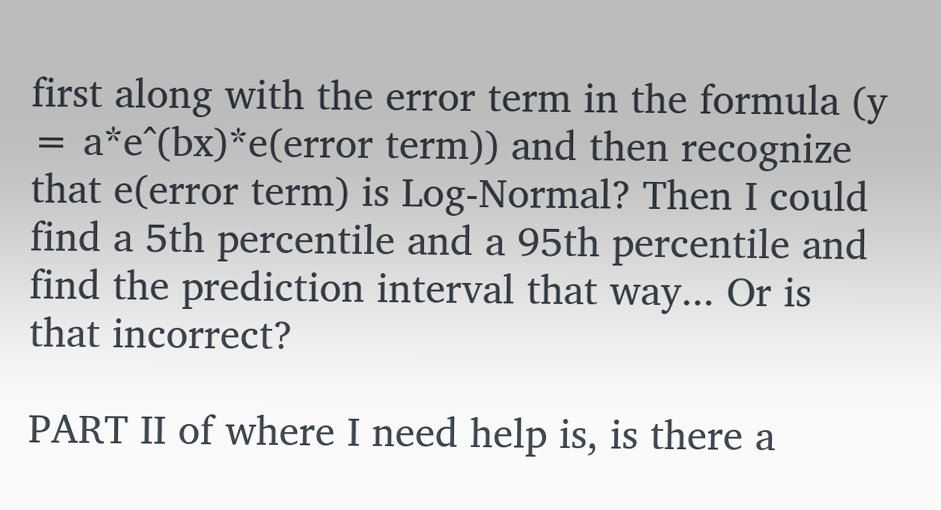first along with the error term in the formula (y = a*e^(bx)*e(error term)) and then recognize that e(error term) is Log-Normal? Then I could find a 5th percentile and a 95th percentile and find the prediction interval that way... Or is that incorrect?

PART II of where I need help is, is there a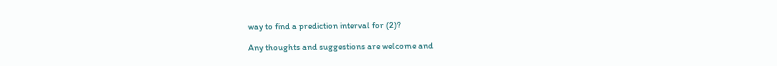way to find a prediction interval for (2)?

Any thoughts and suggestions are welcome and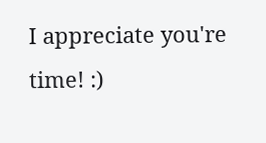I appreciate you're time! :)